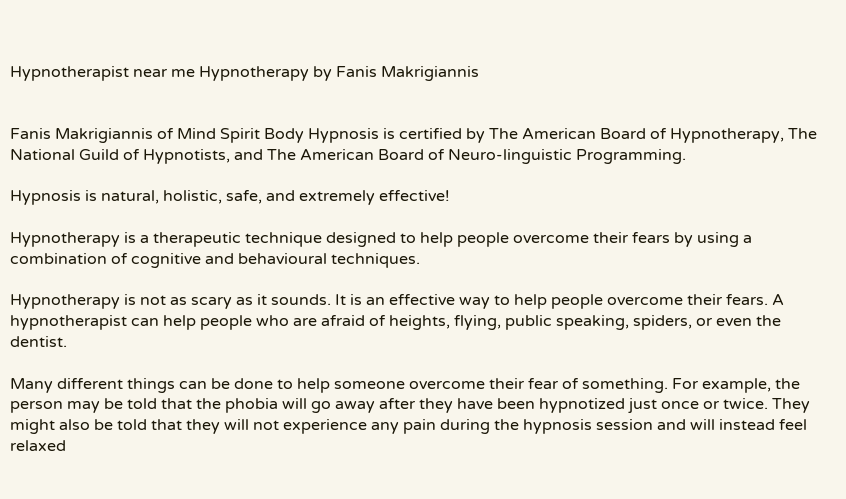Hypnotherapist near me Hypnotherapy by Fanis Makrigiannis


Fanis Makrigiannis of Mind Spirit Body Hypnosis is certified by The American Board of Hypnotherapy, The National Guild of Hypnotists, and The American Board of Neuro-linguistic Programming.

Hypnosis is natural, holistic, safe, and extremely effective!

Hypnotherapy is a therapeutic technique designed to help people overcome their fears by using a combination of cognitive and behavioural techniques.

Hypnotherapy is not as scary as it sounds. It is an effective way to help people overcome their fears. A hypnotherapist can help people who are afraid of heights, flying, public speaking, spiders, or even the dentist.

Many different things can be done to help someone overcome their fear of something. For example, the person may be told that the phobia will go away after they have been hypnotized just once or twice. They might also be told that they will not experience any pain during the hypnosis session and will instead feel relaxed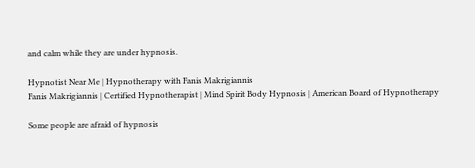and calm while they are under hypnosis.

Hypnotist Near Me | Hypnotherapy with Fanis Makrigiannis
Fanis Makrigiannis | Certified Hypnotherapist | Mind Spirit Body Hypnosis | American Board of Hypnotherapy

Some people are afraid of hypnosis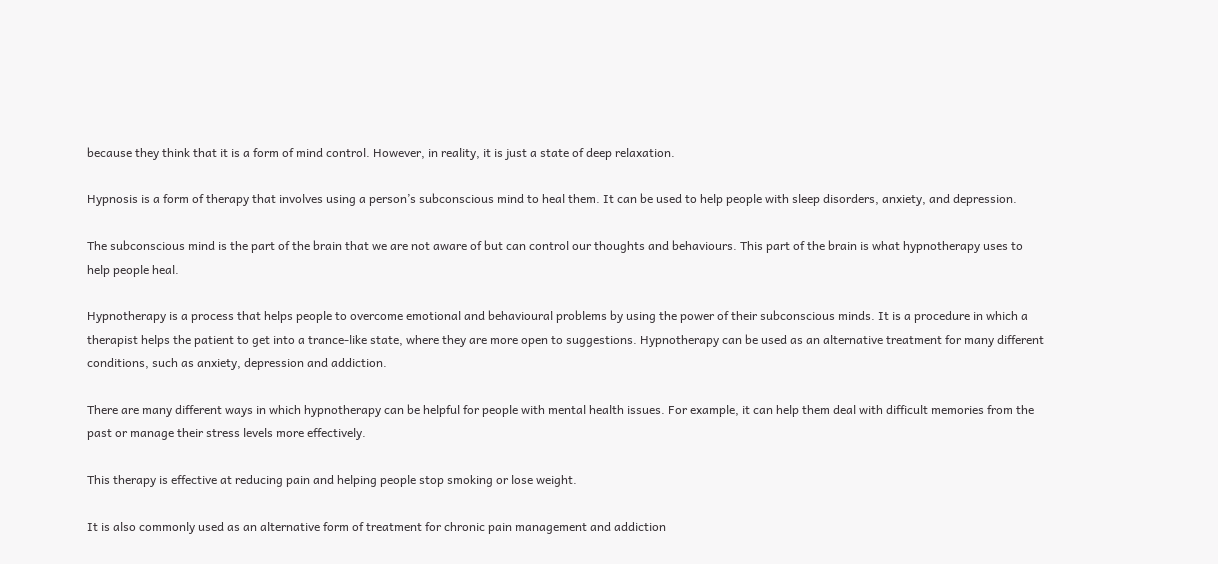because they think that it is a form of mind control. However, in reality, it is just a state of deep relaxation.

Hypnosis is a form of therapy that involves using a person’s subconscious mind to heal them. It can be used to help people with sleep disorders, anxiety, and depression.

The subconscious mind is the part of the brain that we are not aware of but can control our thoughts and behaviours. This part of the brain is what hypnotherapy uses to help people heal.

Hypnotherapy is a process that helps people to overcome emotional and behavioural problems by using the power of their subconscious minds. It is a procedure in which a therapist helps the patient to get into a trance-like state, where they are more open to suggestions. Hypnotherapy can be used as an alternative treatment for many different conditions, such as anxiety, depression and addiction.

There are many different ways in which hypnotherapy can be helpful for people with mental health issues. For example, it can help them deal with difficult memories from the past or manage their stress levels more effectively.

This therapy is effective at reducing pain and helping people stop smoking or lose weight.

It is also commonly used as an alternative form of treatment for chronic pain management and addiction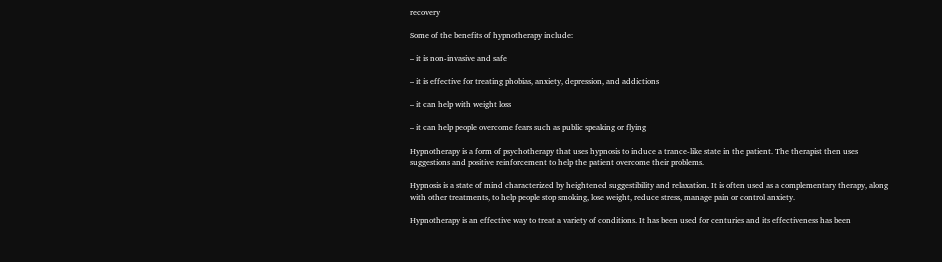recovery

Some of the benefits of hypnotherapy include:

– it is non-invasive and safe

– it is effective for treating phobias, anxiety, depression, and addictions

– it can help with weight loss

– it can help people overcome fears such as public speaking or flying

Hypnotherapy is a form of psychotherapy that uses hypnosis to induce a trance-like state in the patient. The therapist then uses suggestions and positive reinforcement to help the patient overcome their problems.

Hypnosis is a state of mind characterized by heightened suggestibility and relaxation. It is often used as a complementary therapy, along with other treatments, to help people stop smoking, lose weight, reduce stress, manage pain or control anxiety.

Hypnotherapy is an effective way to treat a variety of conditions. It has been used for centuries and its effectiveness has been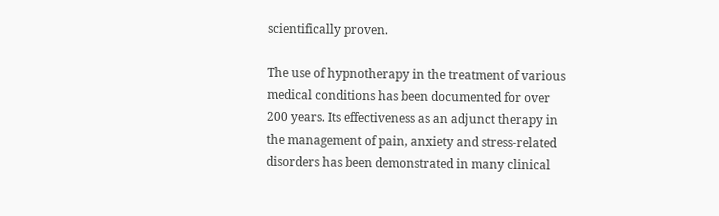scientifically proven.

The use of hypnotherapy in the treatment of various medical conditions has been documented for over 200 years. Its effectiveness as an adjunct therapy in the management of pain, anxiety and stress-related disorders has been demonstrated in many clinical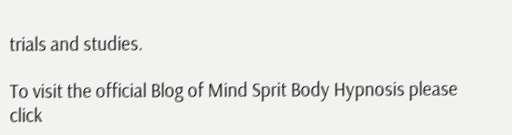trials and studies.

To visit the official Blog of Mind Sprit Body Hypnosis please click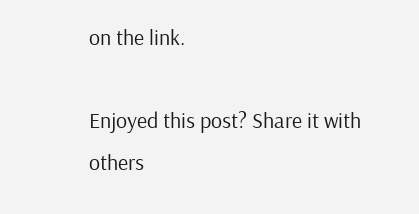on the link.

Enjoyed this post? Share it with others